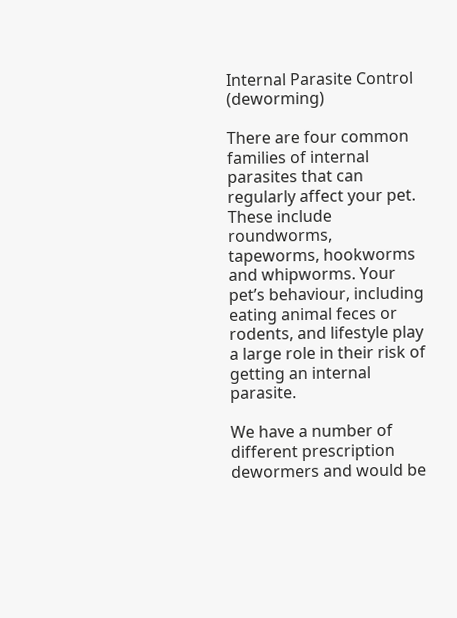Internal Parasite Control (deworming)

There are four common families of internal parasites that can regularly affect your pet. These include roundworms, tapeworms, hookworms and whipworms. Your pet’s behaviour, including eating animal feces or rodents, and lifestyle play a large role in their risk of getting an internal parasite.

We have a number of different prescription dewormers and would be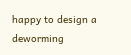happy to design a deworming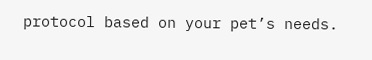protocol based on your pet’s needs.